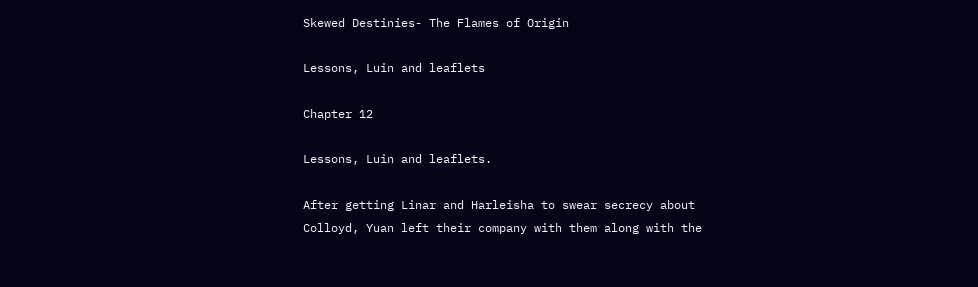Skewed Destinies- The Flames of Origin

Lessons, Luin and leaflets

Chapter 12

Lessons, Luin and leaflets.

After getting Linar and Harleisha to swear secrecy about Colloyd, Yuan left their company with them along with the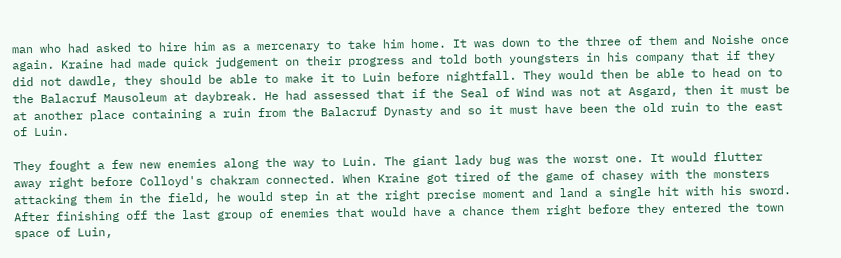man who had asked to hire him as a mercenary to take him home. It was down to the three of them and Noishe once again. Kraine had made quick judgement on their progress and told both youngsters in his company that if they did not dawdle, they should be able to make it to Luin before nightfall. They would then be able to head on to the Balacruf Mausoleum at daybreak. He had assessed that if the Seal of Wind was not at Asgard, then it must be at another place containing a ruin from the Balacruf Dynasty and so it must have been the old ruin to the east of Luin.

They fought a few new enemies along the way to Luin. The giant lady bug was the worst one. It would flutter away right before Colloyd's chakram connected. When Kraine got tired of the game of chasey with the monsters attacking them in the field, he would step in at the right precise moment and land a single hit with his sword. After finishing off the last group of enemies that would have a chance them right before they entered the town space of Luin,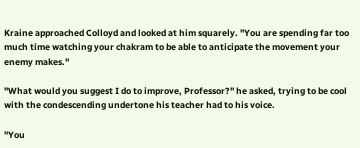Kraine approached Colloyd and looked at him squarely. "You are spending far too much time watching your chakram to be able to anticipate the movement your enemy makes."

"What would you suggest I do to improve, Professor?" he asked, trying to be cool with the condescending undertone his teacher had to his voice.

"You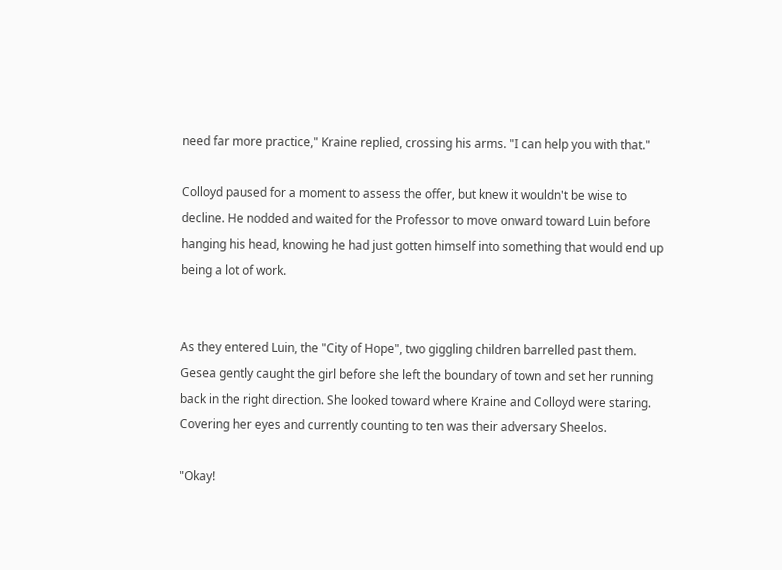need far more practice," Kraine replied, crossing his arms. "I can help you with that."

Colloyd paused for a moment to assess the offer, but knew it wouldn't be wise to decline. He nodded and waited for the Professor to move onward toward Luin before hanging his head, knowing he had just gotten himself into something that would end up being a lot of work.


As they entered Luin, the "City of Hope", two giggling children barrelled past them. Gesea gently caught the girl before she left the boundary of town and set her running back in the right direction. She looked toward where Kraine and Colloyd were staring. Covering her eyes and currently counting to ten was their adversary Sheelos.

"Okay!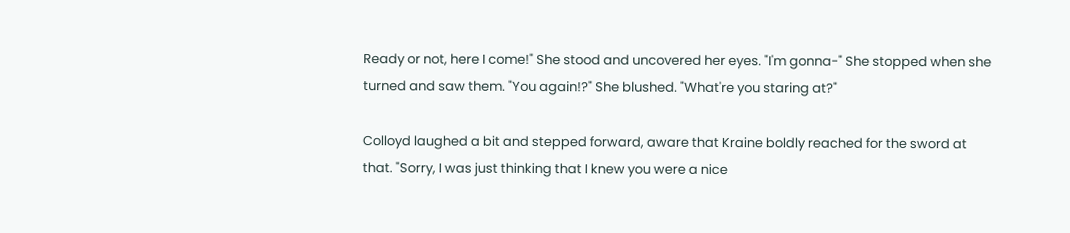Ready or not, here I come!" She stood and uncovered her eyes. "I'm gonna-" She stopped when she turned and saw them. "You again!?" She blushed. "What're you staring at?"

Colloyd laughed a bit and stepped forward, aware that Kraine boldly reached for the sword at that. "Sorry, I was just thinking that I knew you were a nice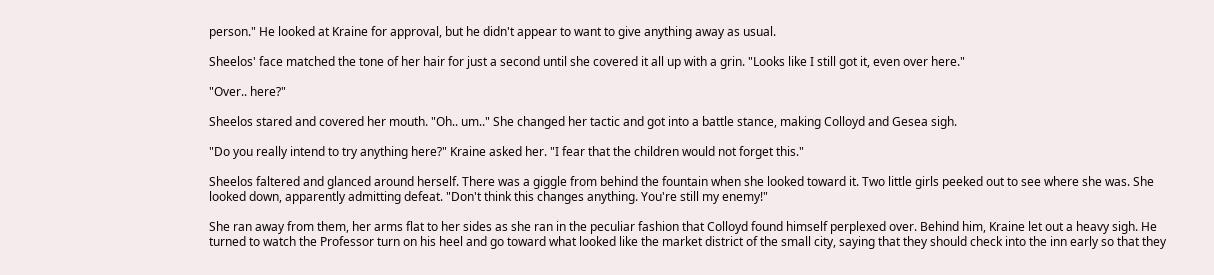person." He looked at Kraine for approval, but he didn't appear to want to give anything away as usual.

Sheelos' face matched the tone of her hair for just a second until she covered it all up with a grin. "Looks like I still got it, even over here."

"Over.. here?"

Sheelos stared and covered her mouth. "Oh.. um.." She changed her tactic and got into a battle stance, making Colloyd and Gesea sigh.

"Do you really intend to try anything here?" Kraine asked her. "I fear that the children would not forget this."

Sheelos faltered and glanced around herself. There was a giggle from behind the fountain when she looked toward it. Two little girls peeked out to see where she was. She looked down, apparently admitting defeat. "Don't think this changes anything. You're still my enemy!"

She ran away from them, her arms flat to her sides as she ran in the peculiar fashion that Colloyd found himself perplexed over. Behind him, Kraine let out a heavy sigh. He turned to watch the Professor turn on his heel and go toward what looked like the market district of the small city, saying that they should check into the inn early so that they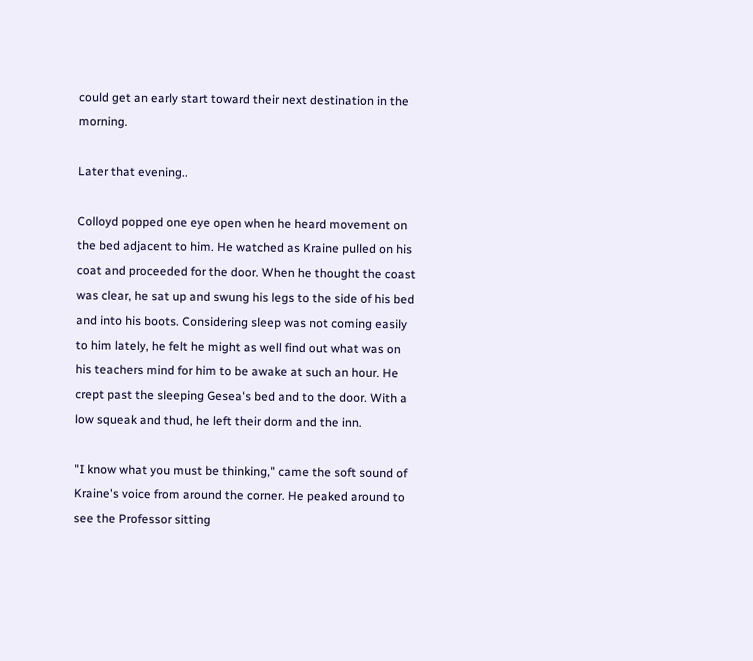could get an early start toward their next destination in the morning.

Later that evening..

Colloyd popped one eye open when he heard movement on the bed adjacent to him. He watched as Kraine pulled on his coat and proceeded for the door. When he thought the coast was clear, he sat up and swung his legs to the side of his bed and into his boots. Considering sleep was not coming easily to him lately, he felt he might as well find out what was on his teachers mind for him to be awake at such an hour. He crept past the sleeping Gesea's bed and to the door. With a low squeak and thud, he left their dorm and the inn.

"I know what you must be thinking," came the soft sound of Kraine's voice from around the corner. He peaked around to see the Professor sitting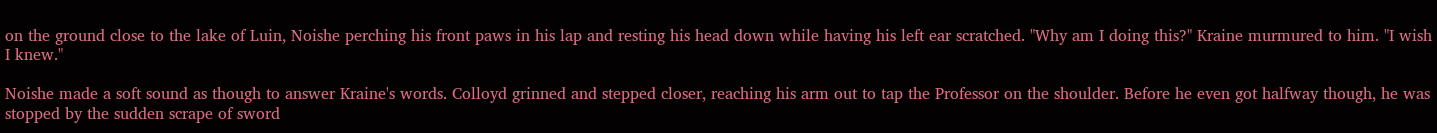on the ground close to the lake of Luin, Noishe perching his front paws in his lap and resting his head down while having his left ear scratched. "Why am I doing this?" Kraine murmured to him. "I wish I knew."

Noishe made a soft sound as though to answer Kraine's words. Colloyd grinned and stepped closer, reaching his arm out to tap the Professor on the shoulder. Before he even got halfway though, he was stopped by the sudden scrape of sword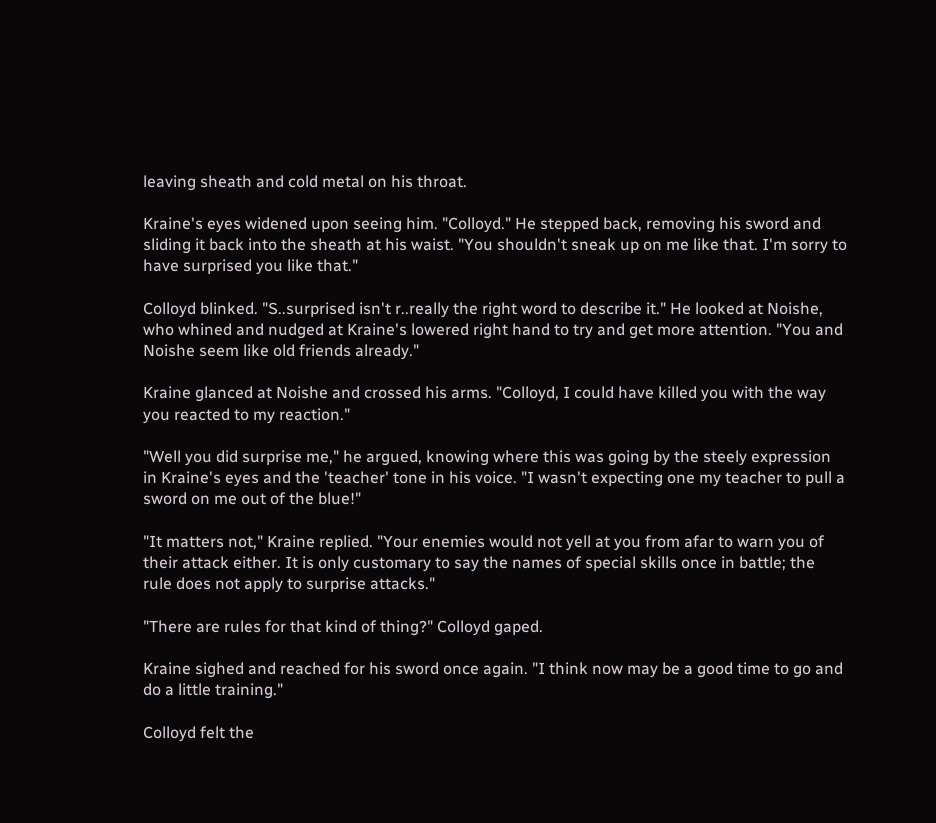leaving sheath and cold metal on his throat.

Kraine's eyes widened upon seeing him. "Colloyd." He stepped back, removing his sword and sliding it back into the sheath at his waist. "You shouldn't sneak up on me like that. I'm sorry to have surprised you like that."

Colloyd blinked. "S..surprised isn't r..really the right word to describe it." He looked at Noishe, who whined and nudged at Kraine's lowered right hand to try and get more attention. "You and Noishe seem like old friends already."

Kraine glanced at Noishe and crossed his arms. "Colloyd, I could have killed you with the way you reacted to my reaction."

"Well you did surprise me," he argued, knowing where this was going by the steely expression in Kraine's eyes and the 'teacher' tone in his voice. "I wasn't expecting one my teacher to pull a sword on me out of the blue!"

"It matters not," Kraine replied. "Your enemies would not yell at you from afar to warn you of their attack either. It is only customary to say the names of special skills once in battle; the rule does not apply to surprise attacks."

"There are rules for that kind of thing?" Colloyd gaped.

Kraine sighed and reached for his sword once again. "I think now may be a good time to go and do a little training."

Colloyd felt the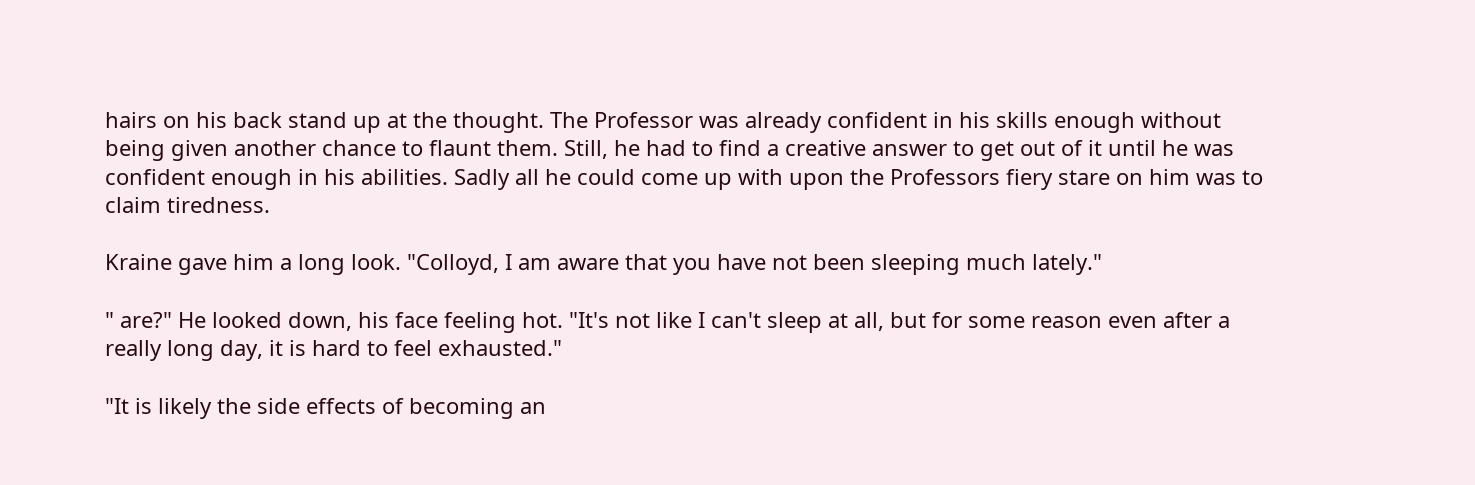hairs on his back stand up at the thought. The Professor was already confident in his skills enough without being given another chance to flaunt them. Still, he had to find a creative answer to get out of it until he was confident enough in his abilities. Sadly all he could come up with upon the Professors fiery stare on him was to claim tiredness.

Kraine gave him a long look. "Colloyd, I am aware that you have not been sleeping much lately."

" are?" He looked down, his face feeling hot. "It's not like I can't sleep at all, but for some reason even after a really long day, it is hard to feel exhausted."

"It is likely the side effects of becoming an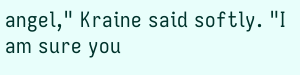angel," Kraine said softly. "I am sure you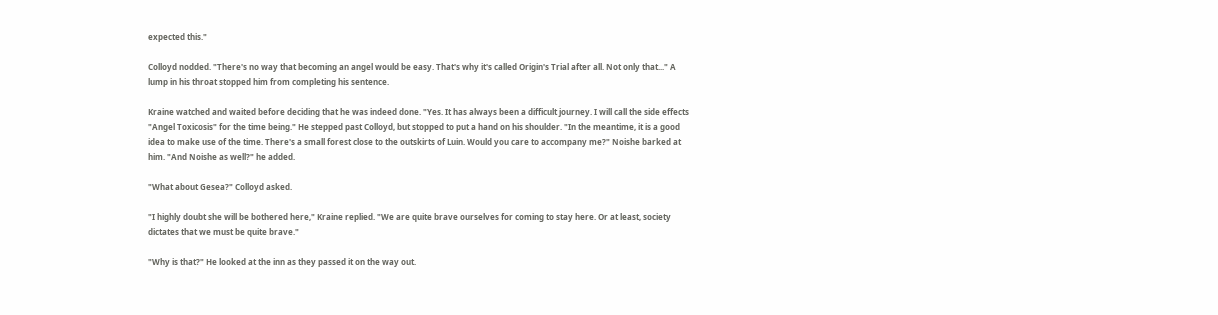expected this."

Colloyd nodded. "There's no way that becoming an angel would be easy. That's why it's called Origin's Trial after all. Not only that..." A lump in his throat stopped him from completing his sentence.

Kraine watched and waited before deciding that he was indeed done. "Yes. It has always been a difficult journey. I will call the side effects "Angel Toxicosis" for the time being." He stepped past Colloyd, but stopped to put a hand on his shoulder. "In the meantime, it is a good idea to make use of the time. There's a small forest close to the outskirts of Luin. Would you care to accompany me?" Noishe barked at him. "And Noishe as well?" he added.

"What about Gesea?" Colloyd asked.

"I highly doubt she will be bothered here," Kraine replied. "We are quite brave ourselves for coming to stay here. Or at least, society dictates that we must be quite brave."

"Why is that?" He looked at the inn as they passed it on the way out.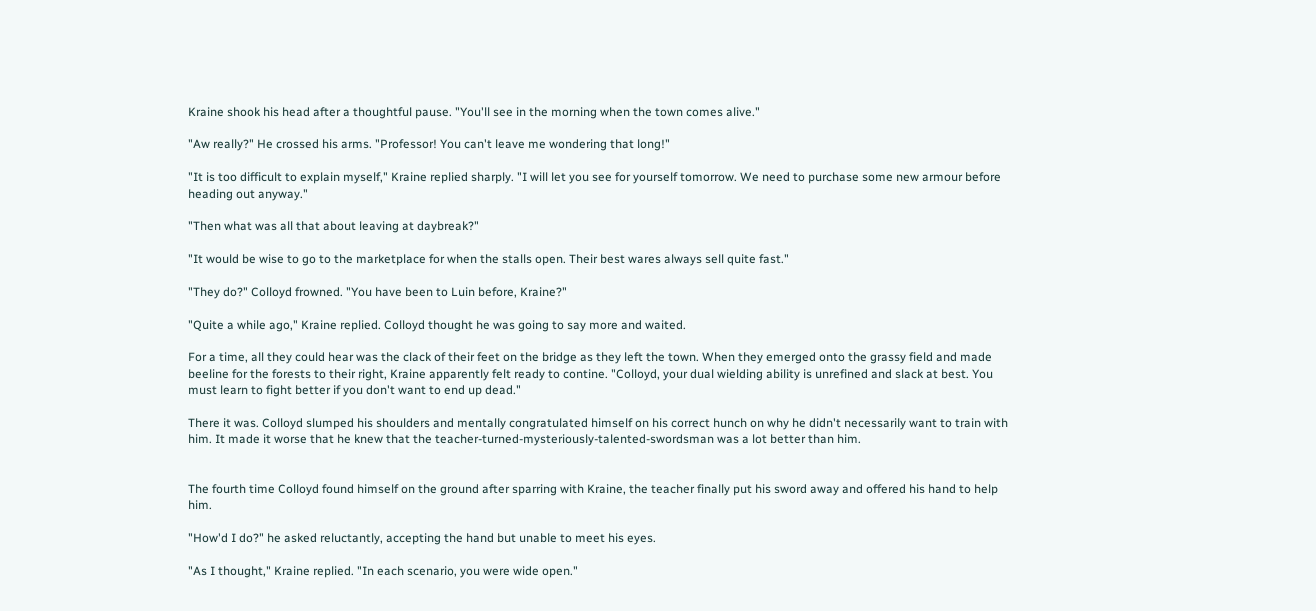Kraine shook his head after a thoughtful pause. "You'll see in the morning when the town comes alive."

"Aw really?" He crossed his arms. "Professor! You can't leave me wondering that long!"

"It is too difficult to explain myself," Kraine replied sharply. "I will let you see for yourself tomorrow. We need to purchase some new armour before heading out anyway."

"Then what was all that about leaving at daybreak?"

"It would be wise to go to the marketplace for when the stalls open. Their best wares always sell quite fast."

"They do?" Colloyd frowned. "You have been to Luin before, Kraine?"

"Quite a while ago," Kraine replied. Colloyd thought he was going to say more and waited.

For a time, all they could hear was the clack of their feet on the bridge as they left the town. When they emerged onto the grassy field and made beeline for the forests to their right, Kraine apparently felt ready to contine. "Colloyd, your dual wielding ability is unrefined and slack at best. You must learn to fight better if you don't want to end up dead."

There it was. Colloyd slumped his shoulders and mentally congratulated himself on his correct hunch on why he didn't necessarily want to train with him. It made it worse that he knew that the teacher-turned-mysteriously-talented-swordsman was a lot better than him.


The fourth time Colloyd found himself on the ground after sparring with Kraine, the teacher finally put his sword away and offered his hand to help him.

"How'd I do?" he asked reluctantly, accepting the hand but unable to meet his eyes.

"As I thought," Kraine replied. "In each scenario, you were wide open."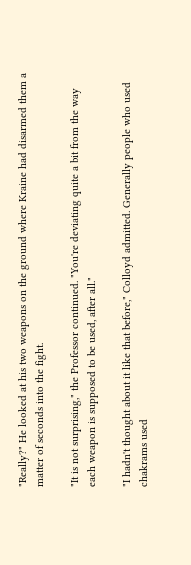"Really?" He looked at his two weapons on the ground where Kraine had disarmed them a matter of seconds into the fight.

"It is not surprising," the Professor continued. "You're deviating quite a bit from the way each weapon is supposed to be used, after all."

"I hadn't thought about it like that before," Colloyd admitted. Generally people who used chakrams used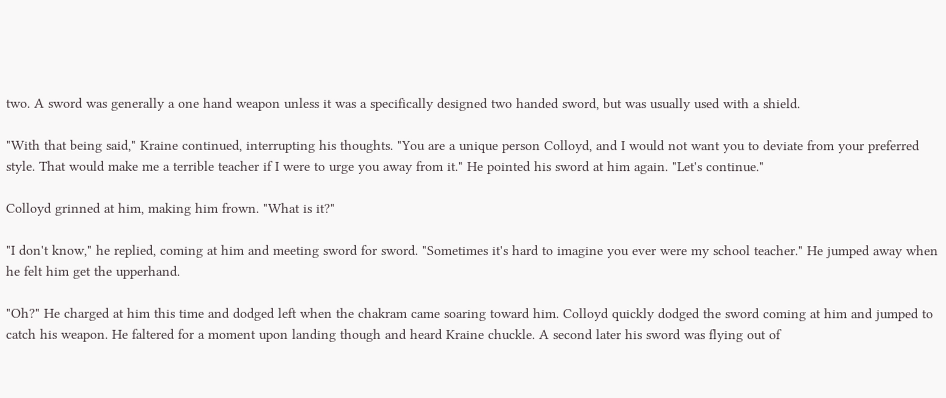two. A sword was generally a one hand weapon unless it was a specifically designed two handed sword, but was usually used with a shield.

"With that being said," Kraine continued, interrupting his thoughts. "You are a unique person Colloyd, and I would not want you to deviate from your preferred style. That would make me a terrible teacher if I were to urge you away from it." He pointed his sword at him again. "Let's continue."

Colloyd grinned at him, making him frown. "What is it?"

"I don't know," he replied, coming at him and meeting sword for sword. "Sometimes it's hard to imagine you ever were my school teacher." He jumped away when he felt him get the upperhand.

"Oh?" He charged at him this time and dodged left when the chakram came soaring toward him. Colloyd quickly dodged the sword coming at him and jumped to catch his weapon. He faltered for a moment upon landing though and heard Kraine chuckle. A second later his sword was flying out of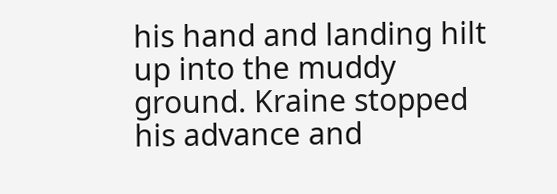his hand and landing hilt up into the muddy ground. Kraine stopped his advance and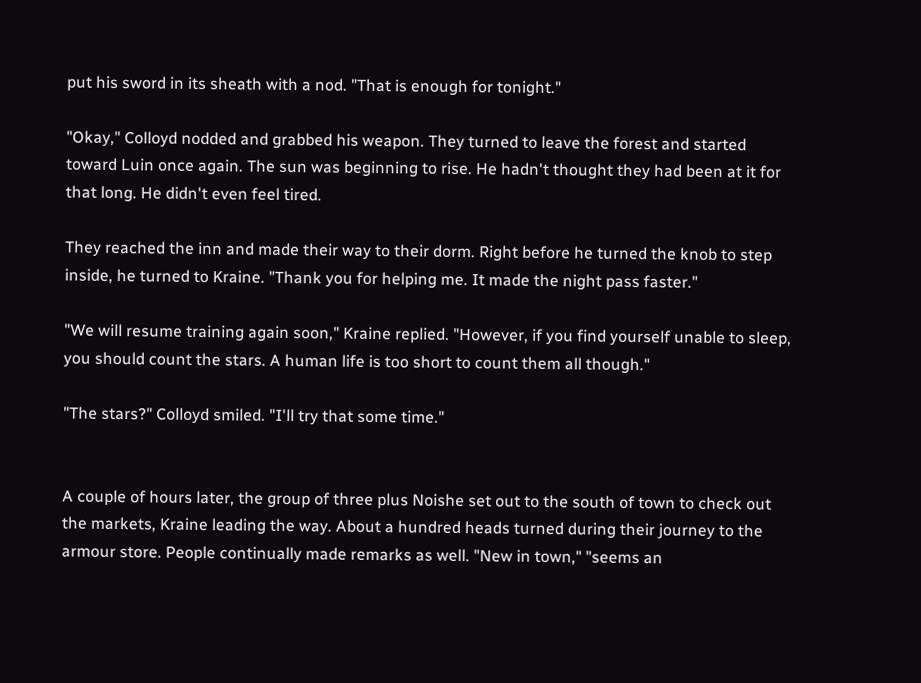put his sword in its sheath with a nod. "That is enough for tonight."

"Okay," Colloyd nodded and grabbed his weapon. They turned to leave the forest and started toward Luin once again. The sun was beginning to rise. He hadn't thought they had been at it for that long. He didn't even feel tired.

They reached the inn and made their way to their dorm. Right before he turned the knob to step inside, he turned to Kraine. "Thank you for helping me. It made the night pass faster."

"We will resume training again soon," Kraine replied. "However, if you find yourself unable to sleep, you should count the stars. A human life is too short to count them all though."

"The stars?" Colloyd smiled. "I'll try that some time."


A couple of hours later, the group of three plus Noishe set out to the south of town to check out the markets, Kraine leading the way. About a hundred heads turned during their journey to the armour store. People continually made remarks as well. "New in town," "seems an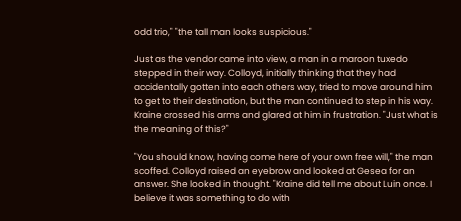odd trio," "the tall man looks suspicious."

Just as the vendor came into view, a man in a maroon tuxedo stepped in their way. Colloyd, initially thinking that they had accidentally gotten into each others way, tried to move around him to get to their destination, but the man continued to step in his way. Kraine crossed his arms and glared at him in frustration. "Just what is the meaning of this?"

"You should know, having come here of your own free will," the man scoffed. Colloyd raised an eyebrow and looked at Gesea for an answer. She looked in thought. "Kraine did tell me about Luin once. I believe it was something to do with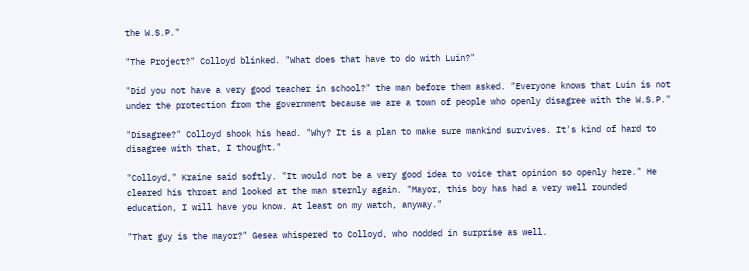the W.S.P."

"The Project?" Colloyd blinked. "What does that have to do with Luin?"

"Did you not have a very good teacher in school?" the man before them asked. "Everyone knows that Luin is not under the protection from the government because we are a town of people who openly disagree with the W.S.P."

"Disagree?" Colloyd shook his head. "Why? It is a plan to make sure mankind survives. It's kind of hard to disagree with that, I thought."

"Colloyd," Kraine said softly. "It would not be a very good idea to voice that opinion so openly here." He cleared his throat and looked at the man sternly again. "Mayor, this boy has had a very well rounded education, I will have you know. At least on my watch, anyway."

"That guy is the mayor?" Gesea whispered to Colloyd, who nodded in surprise as well.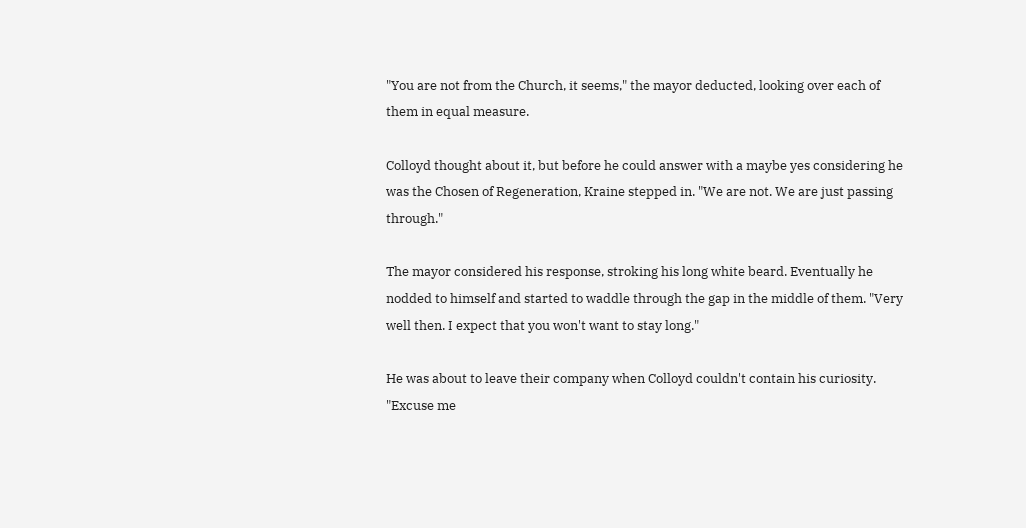"You are not from the Church, it seems," the mayor deducted, looking over each of them in equal measure.

Colloyd thought about it, but before he could answer with a maybe yes considering he was the Chosen of Regeneration, Kraine stepped in. "We are not. We are just passing through."

The mayor considered his response, stroking his long white beard. Eventually he nodded to himself and started to waddle through the gap in the middle of them. "Very well then. I expect that you won't want to stay long."

He was about to leave their company when Colloyd couldn't contain his curiosity. "Excuse me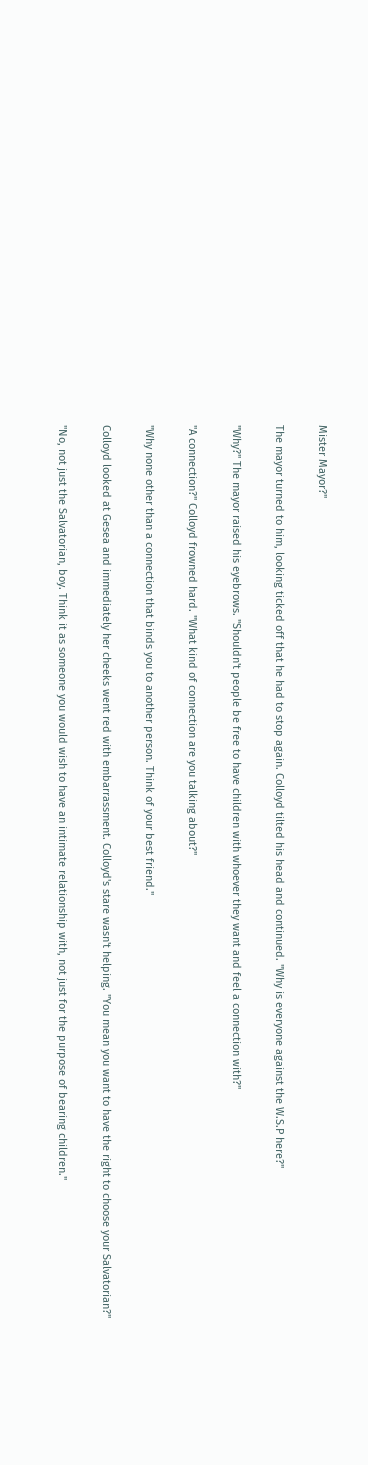Mister Mayor?"

The mayor turned to him, looking ticked off that he had to stop again. Colloyd tilted his head and continued. "Why is everyone against the W.S.P here?"

"Why?" The mayor raised his eyebrows. "Shouldn't people be free to have children with whoever they want and feel a connection with?"

"A connection?" Colloyd frowned hard. "What kind of connection are you talking about?"

"Why none other than a connection that binds you to another person. Think of your best friend."

Colloyd looked at Gesea and immediately her cheeks went red with embarrassment. Colloyd's stare wasn't helping. "You mean you want to have the right to choose your Salvatorian?"

"No, not just the Salvatorian, boy. Think it as someone you would wish to have an intimate relationship with, not just for the purpose of bearing children."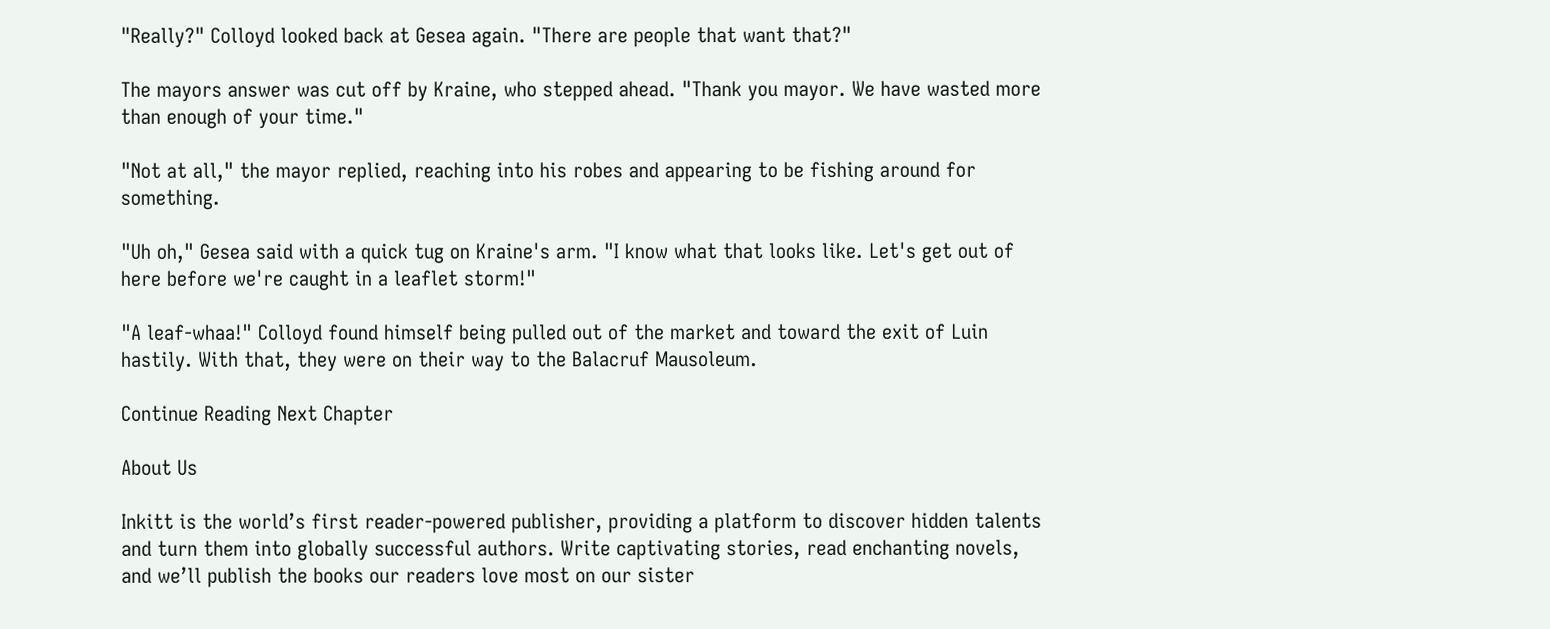"Really?" Colloyd looked back at Gesea again. "There are people that want that?"

The mayors answer was cut off by Kraine, who stepped ahead. "Thank you mayor. We have wasted more than enough of your time."

"Not at all," the mayor replied, reaching into his robes and appearing to be fishing around for something.

"Uh oh," Gesea said with a quick tug on Kraine's arm. "I know what that looks like. Let's get out of here before we're caught in a leaflet storm!"

"A leaf-whaa!" Colloyd found himself being pulled out of the market and toward the exit of Luin hastily. With that, they were on their way to the Balacruf Mausoleum.

Continue Reading Next Chapter

About Us

Inkitt is the world’s first reader-powered publisher, providing a platform to discover hidden talents and turn them into globally successful authors. Write captivating stories, read enchanting novels, and we’ll publish the books our readers love most on our sister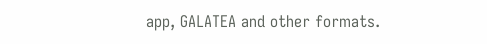app, GALATEA and other formats.